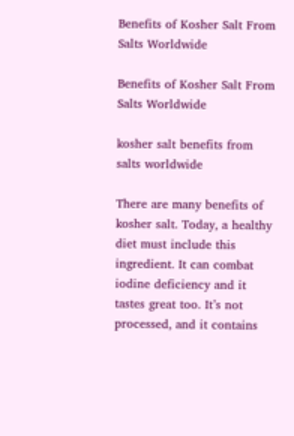Benefits of Kosher Salt From Salts Worldwide

Benefits of Kosher Salt From Salts Worldwide

kosher salt benefits from salts worldwide

There are many benefits of kosher salt. Today, a healthy diet must include this ingredient. It can combat iodine deficiency and it tastes great too. It’s not processed, and it contains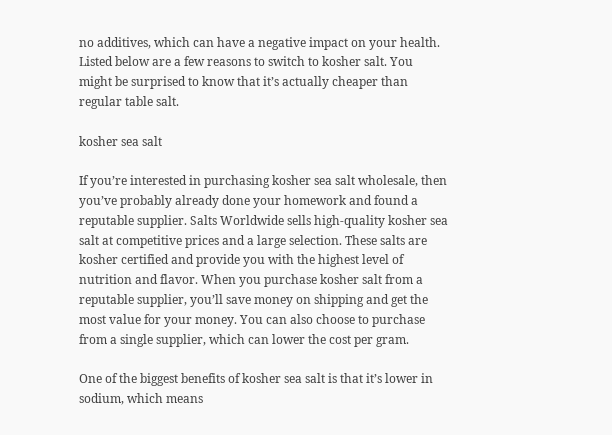no additives, which can have a negative impact on your health. Listed below are a few reasons to switch to kosher salt. You might be surprised to know that it’s actually cheaper than regular table salt.

kosher sea salt

If you’re interested in purchasing kosher sea salt wholesale, then you’ve probably already done your homework and found a reputable supplier. Salts Worldwide sells high-quality kosher sea salt at competitive prices and a large selection. These salts are kosher certified and provide you with the highest level of nutrition and flavor. When you purchase kosher salt from a reputable supplier, you’ll save money on shipping and get the most value for your money. You can also choose to purchase from a single supplier, which can lower the cost per gram.

One of the biggest benefits of kosher sea salt is that it’s lower in sodium, which means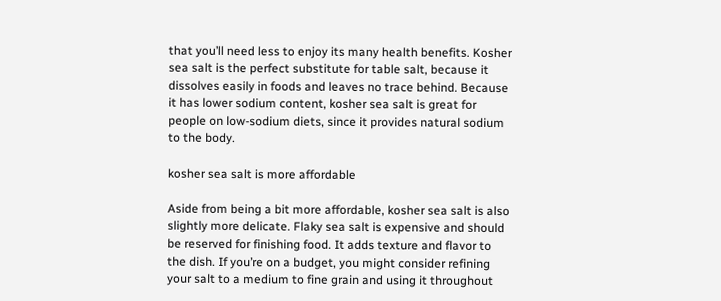that you’ll need less to enjoy its many health benefits. Kosher sea salt is the perfect substitute for table salt, because it dissolves easily in foods and leaves no trace behind. Because it has lower sodium content, kosher sea salt is great for people on low-sodium diets, since it provides natural sodium to the body.

kosher sea salt is more affordable

Aside from being a bit more affordable, kosher sea salt is also slightly more delicate. Flaky sea salt is expensive and should be reserved for finishing food. It adds texture and flavor to the dish. If you’re on a budget, you might consider refining your salt to a medium to fine grain and using it throughout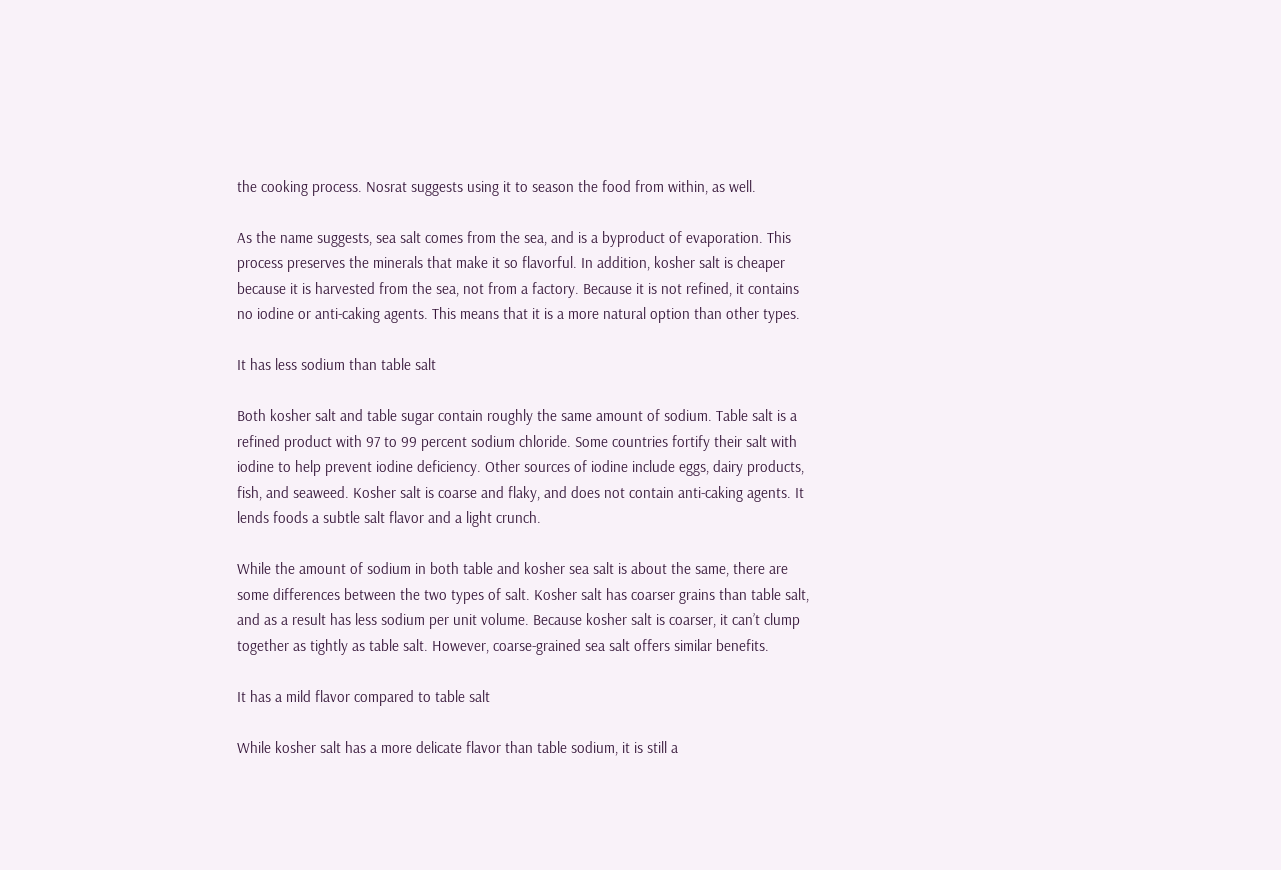the cooking process. Nosrat suggests using it to season the food from within, as well.

As the name suggests, sea salt comes from the sea, and is a byproduct of evaporation. This process preserves the minerals that make it so flavorful. In addition, kosher salt is cheaper because it is harvested from the sea, not from a factory. Because it is not refined, it contains no iodine or anti-caking agents. This means that it is a more natural option than other types.

It has less sodium than table salt

Both kosher salt and table sugar contain roughly the same amount of sodium. Table salt is a refined product with 97 to 99 percent sodium chloride. Some countries fortify their salt with iodine to help prevent iodine deficiency. Other sources of iodine include eggs, dairy products, fish, and seaweed. Kosher salt is coarse and flaky, and does not contain anti-caking agents. It lends foods a subtle salt flavor and a light crunch.

While the amount of sodium in both table and kosher sea salt is about the same, there are some differences between the two types of salt. Kosher salt has coarser grains than table salt, and as a result has less sodium per unit volume. Because kosher salt is coarser, it can’t clump together as tightly as table salt. However, coarse-grained sea salt offers similar benefits.

It has a mild flavor compared to table salt

While kosher salt has a more delicate flavor than table sodium, it is still a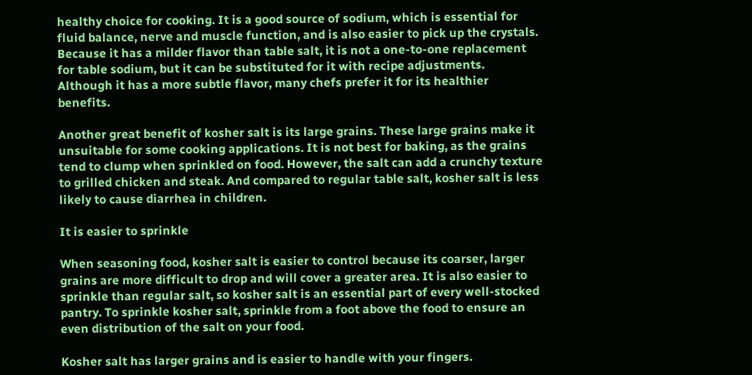healthy choice for cooking. It is a good source of sodium, which is essential for fluid balance, nerve and muscle function, and is also easier to pick up the crystals. Because it has a milder flavor than table salt, it is not a one-to-one replacement for table sodium, but it can be substituted for it with recipe adjustments. Although it has a more subtle flavor, many chefs prefer it for its healthier benefits.

Another great benefit of kosher salt is its large grains. These large grains make it unsuitable for some cooking applications. It is not best for baking, as the grains tend to clump when sprinkled on food. However, the salt can add a crunchy texture to grilled chicken and steak. And compared to regular table salt, kosher salt is less likely to cause diarrhea in children.

It is easier to sprinkle

When seasoning food, kosher salt is easier to control because its coarser, larger grains are more difficult to drop and will cover a greater area. It is also easier to sprinkle than regular salt, so kosher salt is an essential part of every well-stocked pantry. To sprinkle kosher salt, sprinkle from a foot above the food to ensure an even distribution of the salt on your food.

Kosher salt has larger grains and is easier to handle with your fingers.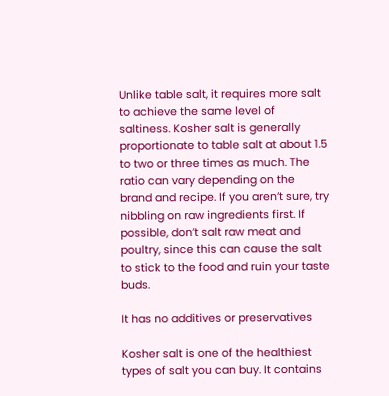Unlike table salt, it requires more salt to achieve the same level of saltiness. Kosher salt is generally proportionate to table salt at about 1.5 to two or three times as much. The ratio can vary depending on the brand and recipe. If you aren’t sure, try nibbling on raw ingredients first. If possible, don’t salt raw meat and poultry, since this can cause the salt to stick to the food and ruin your taste buds.

It has no additives or preservatives

Kosher salt is one of the healthiest types of salt you can buy. It contains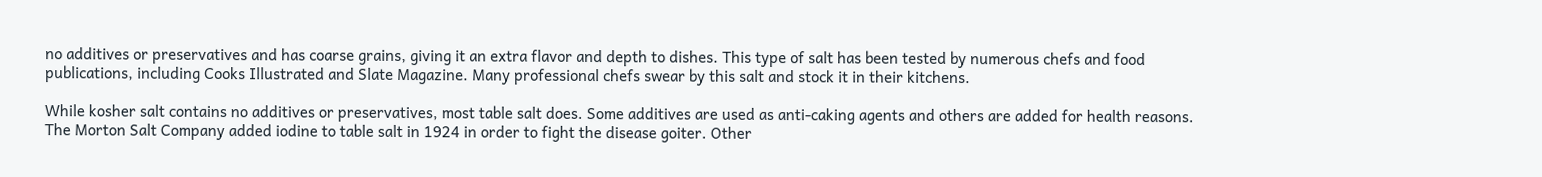no additives or preservatives and has coarse grains, giving it an extra flavor and depth to dishes. This type of salt has been tested by numerous chefs and food publications, including Cooks Illustrated and Slate Magazine. Many professional chefs swear by this salt and stock it in their kitchens.

While kosher salt contains no additives or preservatives, most table salt does. Some additives are used as anti-caking agents and others are added for health reasons. The Morton Salt Company added iodine to table salt in 1924 in order to fight the disease goiter. Other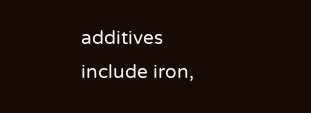additives include iron,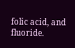folic acid, and fluoride.